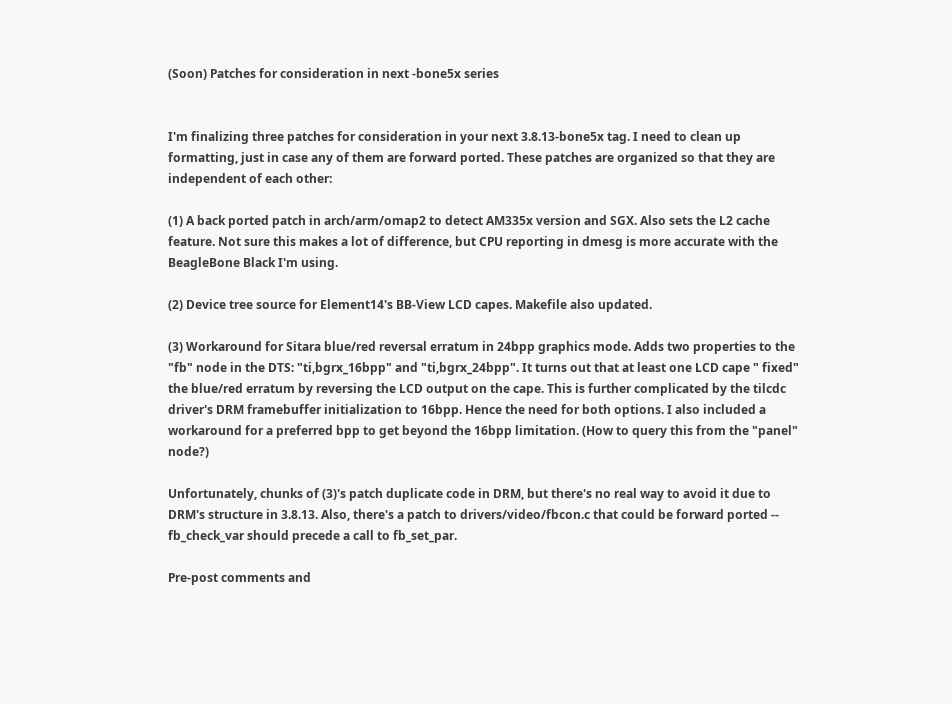(Soon) Patches for consideration in next -bone5x series


I'm finalizing three patches for consideration in your next 3.8.13-bone5x tag. I need to clean up formatting, just in case any of them are forward ported. These patches are organized so that they are independent of each other:

(1) A back ported patch in arch/arm/omap2 to detect AM335x version and SGX. Also sets the L2 cache feature. Not sure this makes a lot of difference, but CPU reporting in dmesg is more accurate with the BeagleBone Black I'm using.

(2) Device tree source for Element14's BB-View LCD capes. Makefile also updated.

(3) Workaround for Sitara blue/red reversal erratum in 24bpp graphics mode. Adds two properties to the "fb" node in the DTS: "ti,bgrx_16bpp" and "ti,bgrx_24bpp". It turns out that at least one LCD cape " fixed" the blue/red erratum by reversing the LCD output on the cape. This is further complicated by the tilcdc driver's DRM framebuffer initialization to 16bpp. Hence the need for both options. I also included a workaround for a preferred bpp to get beyond the 16bpp limitation. (How to query this from the "panel" node?)

Unfortunately, chunks of (3)'s patch duplicate code in DRM, but there's no real way to avoid it due to DRM's structure in 3.8.13. Also, there's a patch to drivers/video/fbcon.c that could be forward ported -- fb_check_var should precede a call to fb_set_par.

Pre-post comments and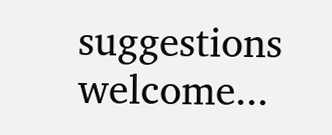suggestions welcome...